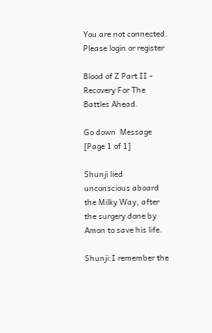You are not connected. Please login or register

Blood of Z Part II - Recovery For The Battles Ahead.

Go down  Message [Page 1 of 1]

Shunji lied unconscious aboard the Milky Way, after the surgery done by Amon to save his life.

Shunji:I remember the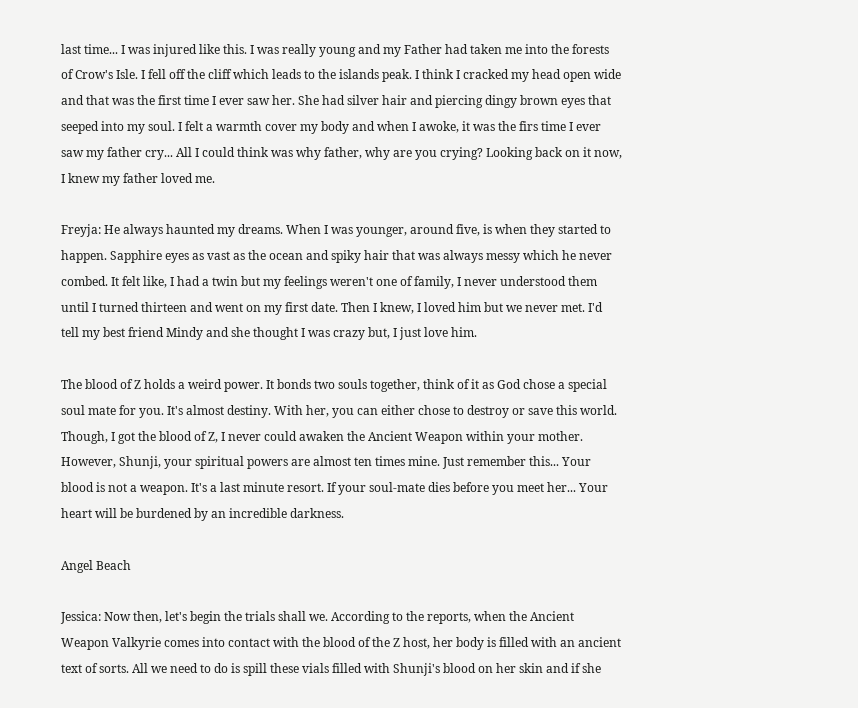last time... I was injured like this. I was really young and my Father had taken me into the forests of Crow's Isle. I fell off the cliff which leads to the islands peak. I think I cracked my head open wide and that was the first time I ever saw her. She had silver hair and piercing dingy brown eyes that seeped into my soul. I felt a warmth cover my body and when I awoke, it was the firs time I ever saw my father cry... All I could think was why father, why are you crying? Looking back on it now, I knew my father loved me.

Freyja: He always haunted my dreams. When I was younger, around five, is when they started to happen. Sapphire eyes as vast as the ocean and spiky hair that was always messy which he never combed. It felt like, I had a twin but my feelings weren't one of family, I never understood them until I turned thirteen and went on my first date. Then I knew, I loved him but we never met. I'd tell my best friend Mindy and she thought I was crazy but, I just love him.

The blood of Z holds a weird power. It bonds two souls together, think of it as God chose a special soul mate for you. It's almost destiny. With her, you can either chose to destroy or save this world. Though, I got the blood of Z, I never could awaken the Ancient Weapon within your mother. However, Shunji, your spiritual powers are almost ten times mine. Just remember this... Your blood is not a weapon. It's a last minute resort. If your soul-mate dies before you meet her... Your heart will be burdened by an incredible darkness.

Angel Beach

Jessica: Now then, let's begin the trials shall we. According to the reports, when the Ancient Weapon Valkyrie comes into contact with the blood of the Z host, her body is filled with an ancient text of sorts. All we need to do is spill these vials filled with Shunji's blood on her skin and if she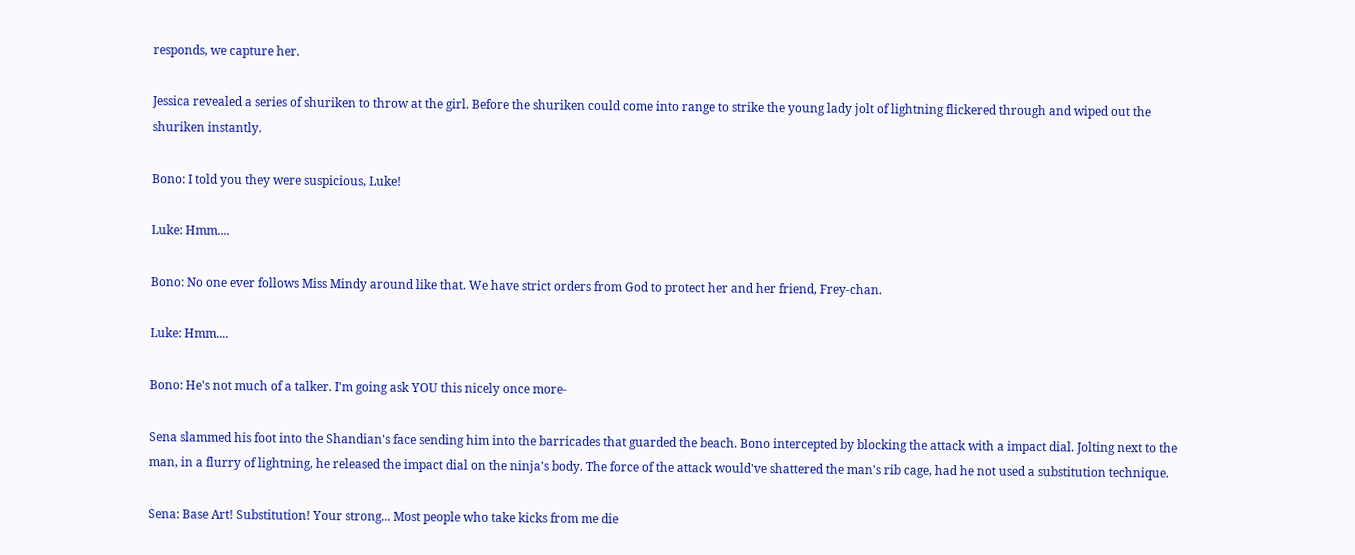responds, we capture her.

Jessica revealed a series of shuriken to throw at the girl. Before the shuriken could come into range to strike the young lady jolt of lightning flickered through and wiped out the shuriken instantly.

Bono: I told you they were suspicious, Luke!

Luke: Hmm....

Bono: No one ever follows Miss Mindy around like that. We have strict orders from God to protect her and her friend, Frey-chan.

Luke: Hmm....

Bono: He's not much of a talker. I'm going ask YOU this nicely once more-

Sena slammed his foot into the Shandian's face sending him into the barricades that guarded the beach. Bono intercepted by blocking the attack with a impact dial. Jolting next to the man, in a flurry of lightning, he released the impact dial on the ninja's body. The force of the attack would've shattered the man's rib cage, had he not used a substitution technique.

Sena: Base Art! Substitution! Your strong... Most people who take kicks from me die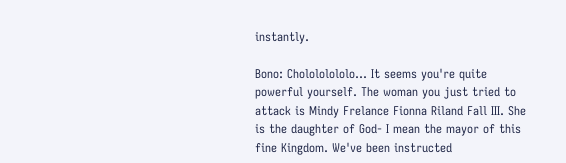instantly.

Bono: Cholololololo... It seems you're quite powerful yourself. The woman you just tried to attack is Mindy Frelance Fionna Riland Fall III. She is the daughter of God- I mean the mayor of this fine Kingdom. We've been instructed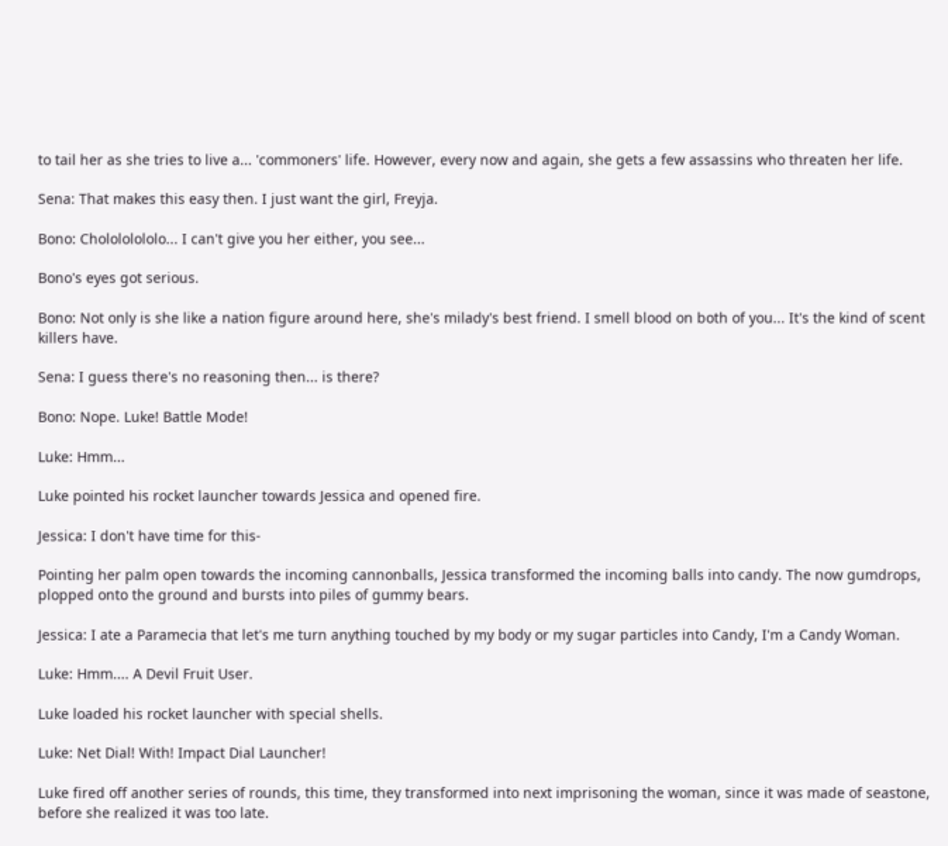to tail her as she tries to live a... 'commoners' life. However, every now and again, she gets a few assassins who threaten her life.

Sena: That makes this easy then. I just want the girl, Freyja.

Bono: Cholololololo... I can't give you her either, you see...

Bono's eyes got serious.

Bono: Not only is she like a nation figure around here, she's milady's best friend. I smell blood on both of you... It's the kind of scent killers have.

Sena: I guess there's no reasoning then... is there?

Bono: Nope. Luke! Battle Mode!

Luke: Hmm...

Luke pointed his rocket launcher towards Jessica and opened fire.

Jessica: I don't have time for this-

Pointing her palm open towards the incoming cannonballs, Jessica transformed the incoming balls into candy. The now gumdrops, plopped onto the ground and bursts into piles of gummy bears.

Jessica: I ate a Paramecia that let's me turn anything touched by my body or my sugar particles into Candy, I'm a Candy Woman.

Luke: Hmm.... A Devil Fruit User.

Luke loaded his rocket launcher with special shells.

Luke: Net Dial! With! Impact Dial Launcher!

Luke fired off another series of rounds, this time, they transformed into next imprisoning the woman, since it was made of seastone, before she realized it was too late.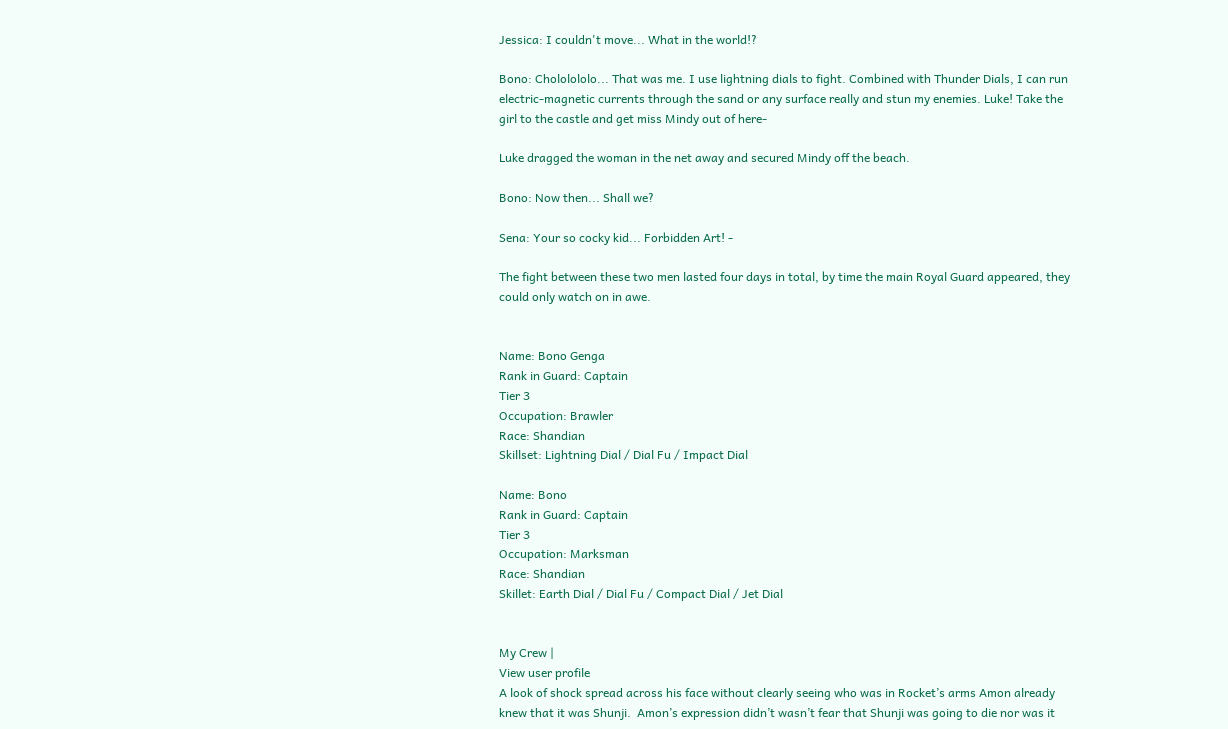Jessica: I couldn't move... What in the world!?

Bono: Chololololo... That was me. I use lightning dials to fight. Combined with Thunder Dials, I can run electric-magnetic currents through the sand or any surface really and stun my enemies. Luke! Take the girl to the castle and get miss Mindy out of here-

Luke dragged the woman in the net away and secured Mindy off the beach.

Bono: Now then... Shall we?

Sena: Your so cocky kid... Forbidden Art! -

The fight between these two men lasted four days in total, by time the main Royal Guard appeared, they could only watch on in awe.


Name: Bono Genga
Rank in Guard: Captain
Tier 3
Occupation: Brawler
Race: Shandian
Skillset: Lightning Dial / Dial Fu / Impact Dial

Name: Bono
Rank in Guard: Captain
Tier 3
Occupation: Marksman
Race: Shandian
Skillet: Earth Dial / Dial Fu / Compact Dial / Jet Dial


My Crew |
View user profile
A look of shock spread across his face without clearly seeing who was in Rocket’s arms Amon already knew that it was Shunji.  Amon’s expression didn’t wasn’t fear that Shunji was going to die nor was it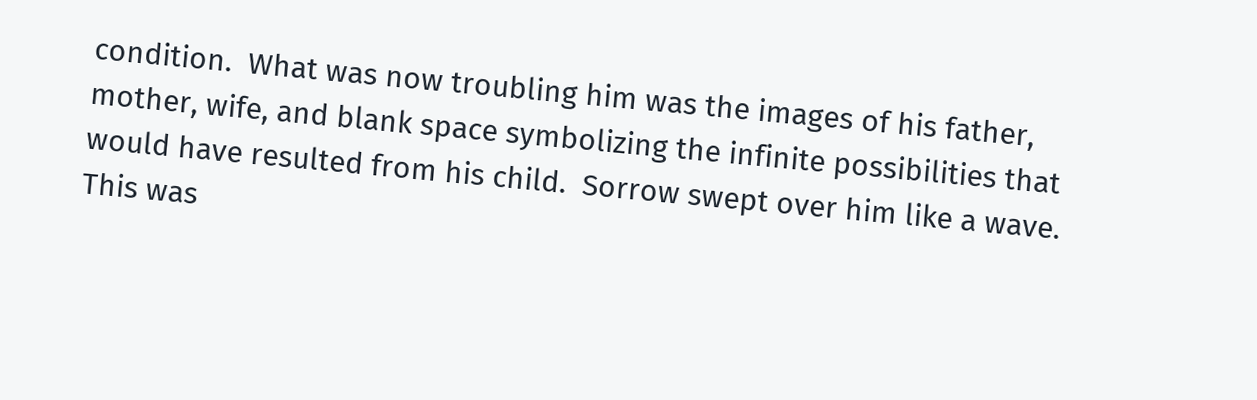condition.  What was now troubling him was the images of his father, mother, wife, and blank space symbolizing the infinite possibilities that would have resulted from his child.  Sorrow swept over him like a wave.  This was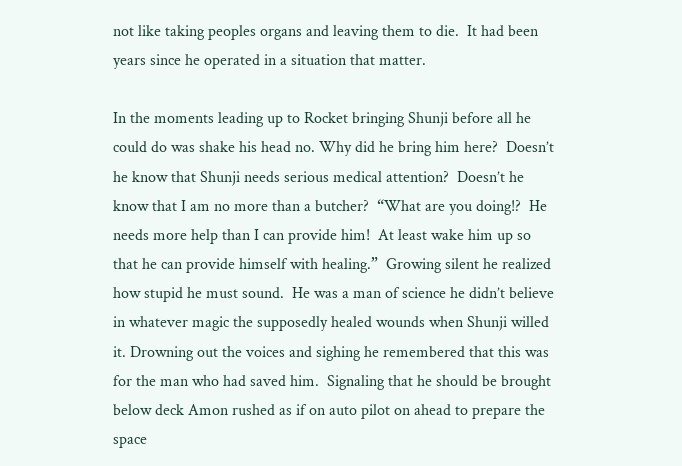not like taking peoples organs and leaving them to die.  It had been years since he operated in a situation that matter.

In the moments leading up to Rocket bringing Shunji before all he could do was shake his head no. Why did he bring him here?  Doesn’t he know that Shunji needs serious medical attention?  Doesn’t he know that I am no more than a butcher?  “What are you doing!?  He needs more help than I can provide him!  At least wake him up so that he can provide himself with healing.”  Growing silent he realized how stupid he must sound.  He was a man of science he didn’t believe in whatever magic the supposedly healed wounds when Shunji willed it. Drowning out the voices and sighing he remembered that this was for the man who had saved him.  Signaling that he should be brought below deck Amon rushed as if on auto pilot on ahead to prepare the space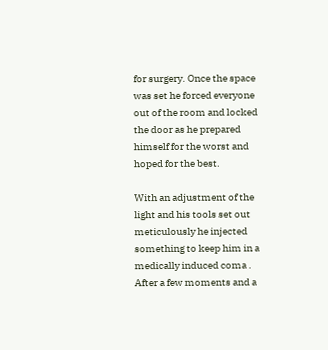for surgery. Once the space was set he forced everyone out of the room and locked the door as he prepared himself for the worst and hoped for the best.

With an adjustment of the light and his tools set out meticulously he injected something to keep him in a medically induced coma .  After a few moments and a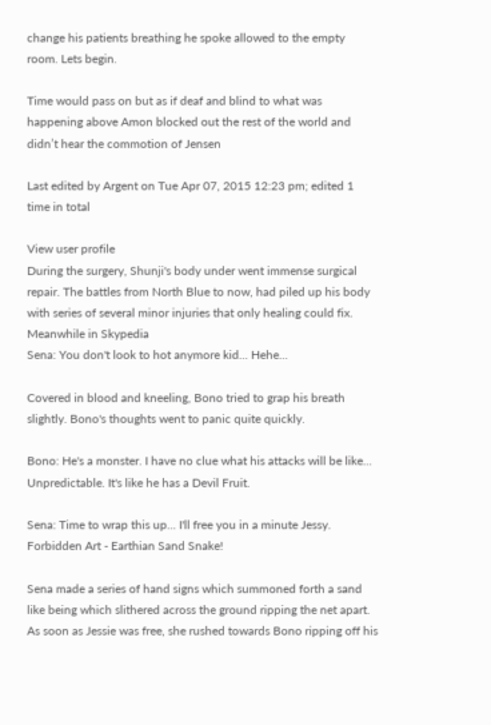change his patients breathing he spoke allowed to the empty room. Lets begin.

Time would pass on but as if deaf and blind to what was happening above Amon blocked out the rest of the world and didn’t hear the commotion of Jensen

Last edited by Argent on Tue Apr 07, 2015 12:23 pm; edited 1 time in total

View user profile
During the surgery, Shunji's body under went immense surgical repair. The battles from North Blue to now, had piled up his body with series of several minor injuries that only healing could fix.
Meanwhile in Skypedia
Sena: You don't look to hot anymore kid... Hehe...

Covered in blood and kneeling, Bono tried to grap his breath slightly. Bono's thoughts went to panic quite quickly.

Bono: He's a monster. I have no clue what his attacks will be like... Unpredictable. It's like he has a Devil Fruit.

Sena: Time to wrap this up... I'll free you in a minute Jessy. Forbidden Art - Earthian Sand Snake!

Sena made a series of hand signs which summoned forth a sand like being which slithered across the ground ripping the net apart. As soon as Jessie was free, she rushed towards Bono ripping off his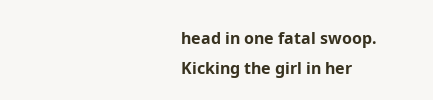head in one fatal swoop. Kicking the girl in her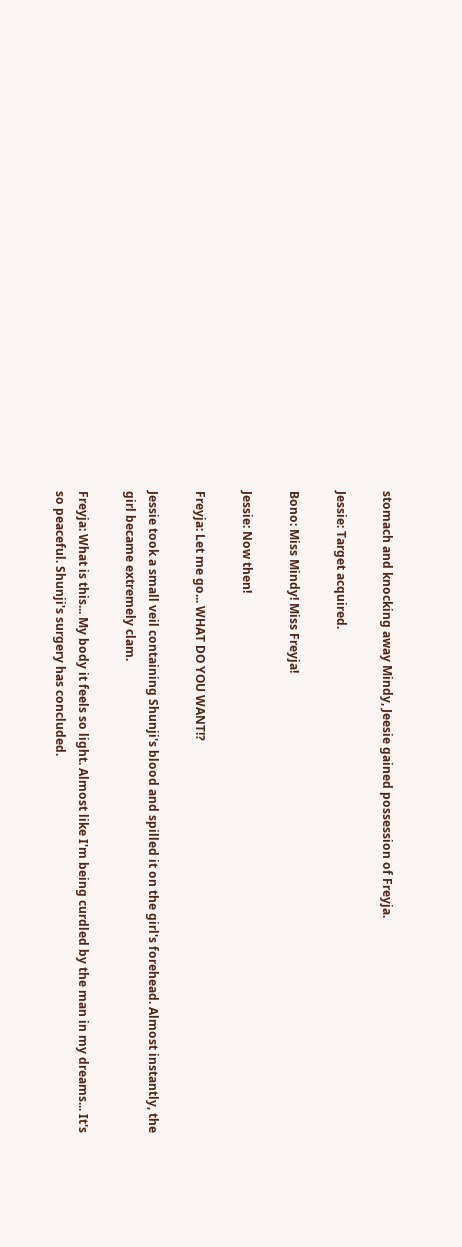stomach and knocking away Mindy, Jeesie gained possession of Freyja.

Jessie: Target acquired.

Bono: Miss Mindy! Miss Freyja!

Jessie: Now then!

Freyja: Let me go... WHAT DO YOU WANT!?

Jessie took a small veil containing Shunji's blood and spilled it on the girl's forehead. Almost instantly, the girl became extremely clam.

Freyja: What is this... My body it feels so light. Almost like I'm being curdled by the man in my dreams... It's so peaceful. Shunji's surgery has concluded.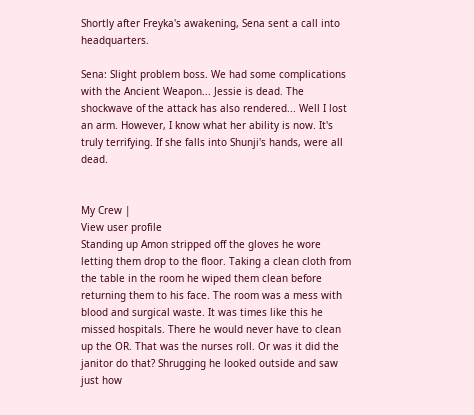Shortly after Freyka's awakening, Sena sent a call into headquarters.

Sena: Slight problem boss. We had some complications with the Ancient Weapon... Jessie is dead. The shockwave of the attack has also rendered... Well I lost an arm. However, I know what her ability is now. It's truly terrifying. If she falls into Shunji's hands, were all dead.


My Crew |
View user profile
Standing up Amon stripped off the gloves he wore letting them drop to the floor. Taking a clean cloth from the table in the room he wiped them clean before returning them to his face. The room was a mess with blood and surgical waste. It was times like this he missed hospitals. There he would never have to clean up the OR. That was the nurses roll. Or was it did the janitor do that? Shrugging he looked outside and saw just how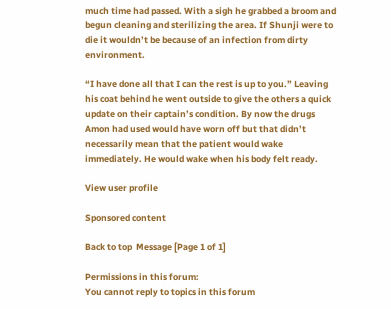much time had passed. With a sigh he grabbed a broom and begun cleaning and sterilizing the area. If Shunji were to die it wouldn’t be because of an infection from dirty environment.

“I have done all that I can the rest is up to you.” Leaving his coat behind he went outside to give the others a quick update on their captain’s condition. By now the drugs Amon had used would have worn off but that didn’t necessarily mean that the patient would wake immediately. He would wake when his body felt ready.

View user profile

Sponsored content

Back to top  Message [Page 1 of 1]

Permissions in this forum:
You cannot reply to topics in this forum